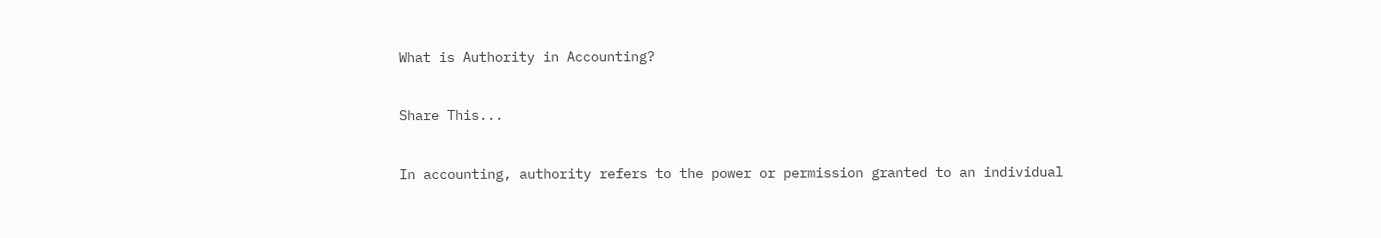What is Authority in Accounting?


Share This...


In accounting, authority refers to the power or permission granted to an individual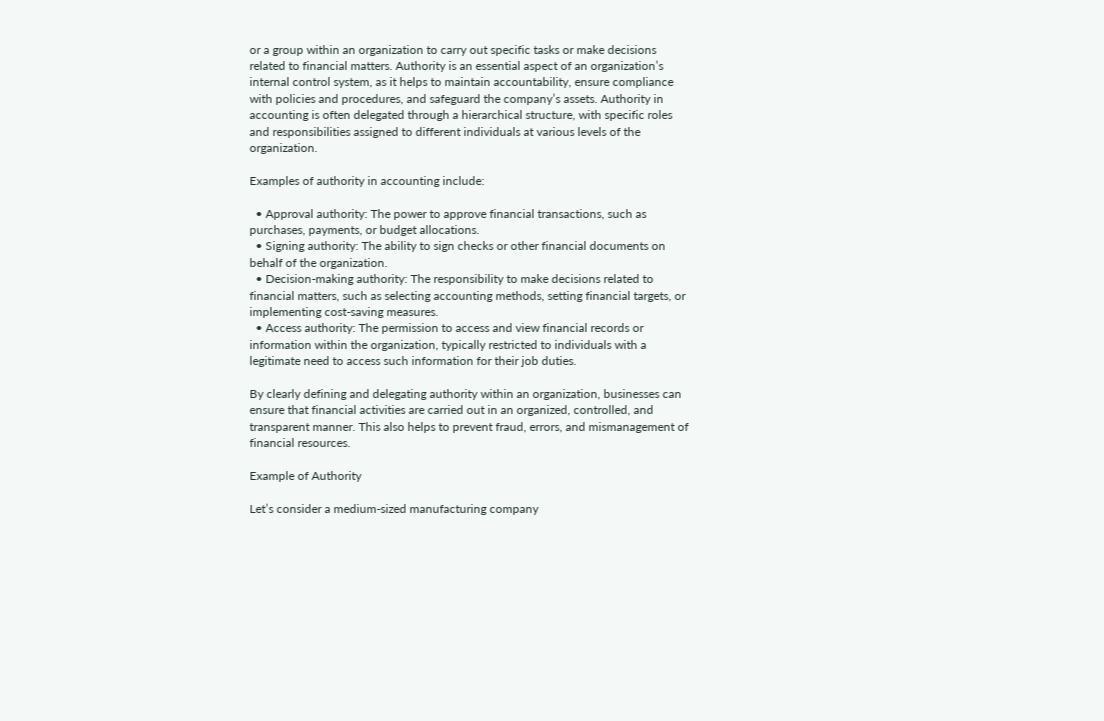or a group within an organization to carry out specific tasks or make decisions related to financial matters. Authority is an essential aspect of an organization’s internal control system, as it helps to maintain accountability, ensure compliance with policies and procedures, and safeguard the company’s assets. Authority in accounting is often delegated through a hierarchical structure, with specific roles and responsibilities assigned to different individuals at various levels of the organization.

Examples of authority in accounting include:

  • Approval authority: The power to approve financial transactions, such as purchases, payments, or budget allocations.
  • Signing authority: The ability to sign checks or other financial documents on behalf of the organization.
  • Decision-making authority: The responsibility to make decisions related to financial matters, such as selecting accounting methods, setting financial targets, or implementing cost-saving measures.
  • Access authority: The permission to access and view financial records or information within the organization, typically restricted to individuals with a legitimate need to access such information for their job duties.

By clearly defining and delegating authority within an organization, businesses can ensure that financial activities are carried out in an organized, controlled, and transparent manner. This also helps to prevent fraud, errors, and mismanagement of financial resources.

Example of Authority

Let’s consider a medium-sized manufacturing company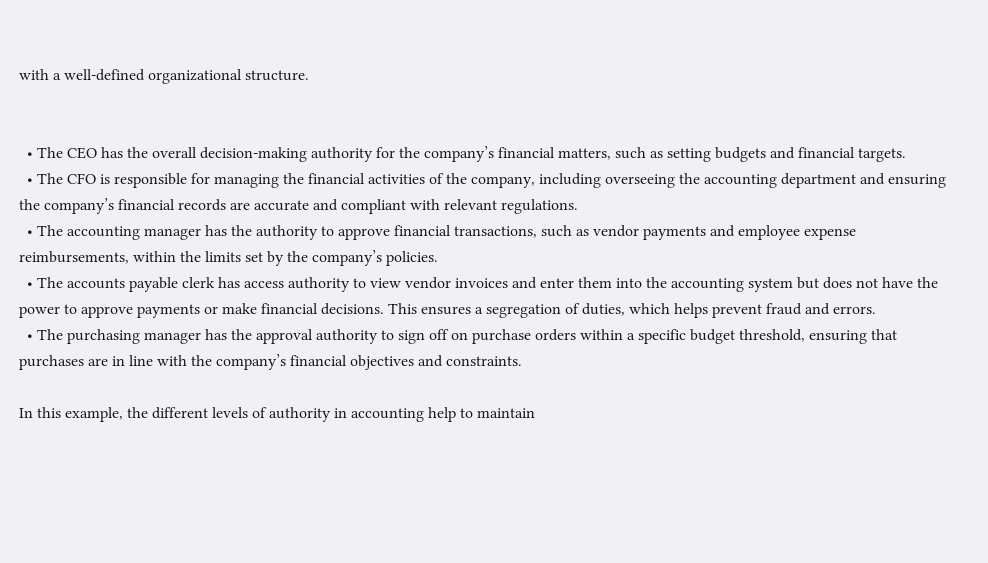with a well-defined organizational structure.


  • The CEO has the overall decision-making authority for the company’s financial matters, such as setting budgets and financial targets.
  • The CFO is responsible for managing the financial activities of the company, including overseeing the accounting department and ensuring the company’s financial records are accurate and compliant with relevant regulations.
  • The accounting manager has the authority to approve financial transactions, such as vendor payments and employee expense reimbursements, within the limits set by the company’s policies.
  • The accounts payable clerk has access authority to view vendor invoices and enter them into the accounting system but does not have the power to approve payments or make financial decisions. This ensures a segregation of duties, which helps prevent fraud and errors.
  • The purchasing manager has the approval authority to sign off on purchase orders within a specific budget threshold, ensuring that purchases are in line with the company’s financial objectives and constraints.

In this example, the different levels of authority in accounting help to maintain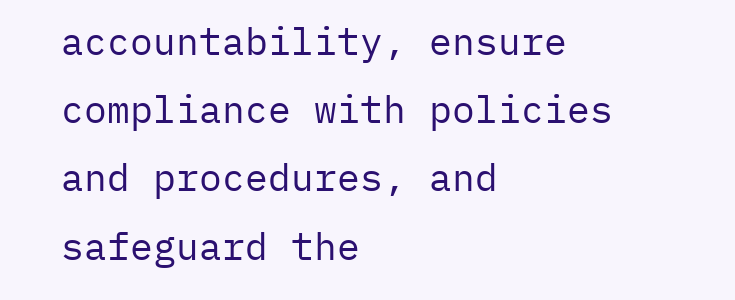accountability, ensure compliance with policies and procedures, and safeguard the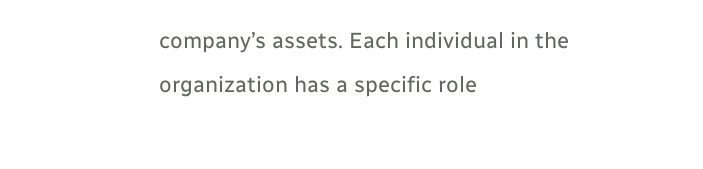company’s assets. Each individual in the organization has a specific role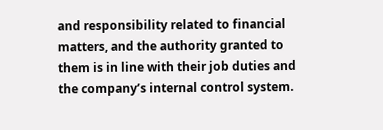and responsibility related to financial matters, and the authority granted to them is in line with their job duties and the company’s internal control system.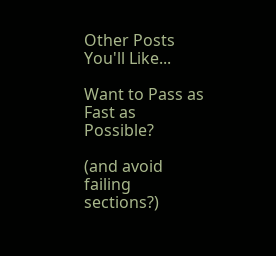Other Posts You'll Like...

Want to Pass as Fast as Possible?

(and avoid failing sections?)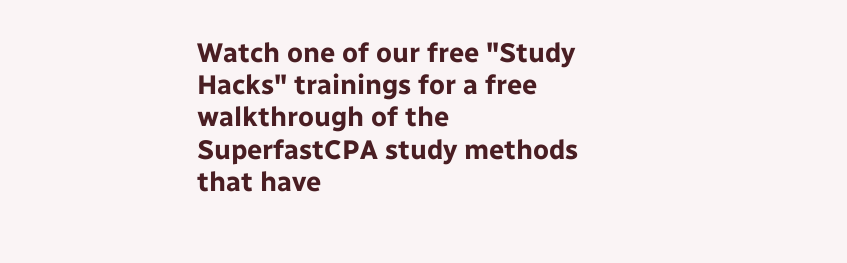Watch one of our free "Study Hacks" trainings for a free walkthrough of the SuperfastCPA study methods that have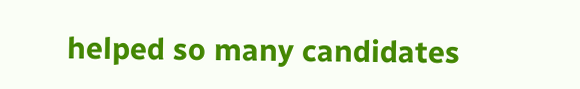helped so many candidates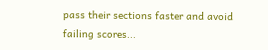pass their sections faster and avoid failing scores...